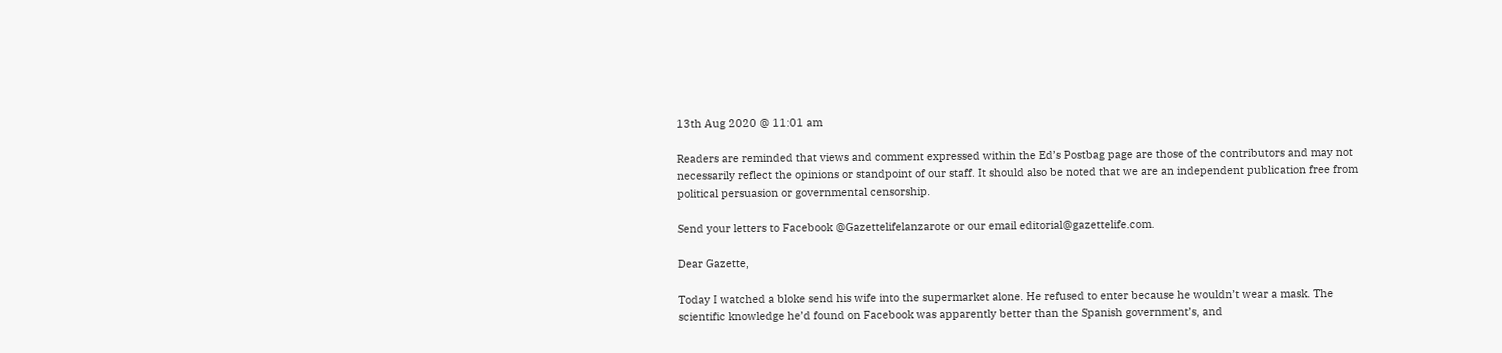13th Aug 2020 @ 11:01 am

Readers are reminded that views and comment expressed within the Ed’s Postbag page are those of the contributors and may not necessarily reflect the opinions or standpoint of our staff. It should also be noted that we are an independent publication free from political persuasion or governmental censorship.

Send your letters to Facebook @Gazettelifelanzarote or our email editorial@gazettelife.com.

Dear Gazette,

Today I watched a bloke send his wife into the supermarket alone. He refused to enter because he wouldn’t wear a mask. The scientific knowledge he’d found on Facebook was apparently better than the Spanish government’s, and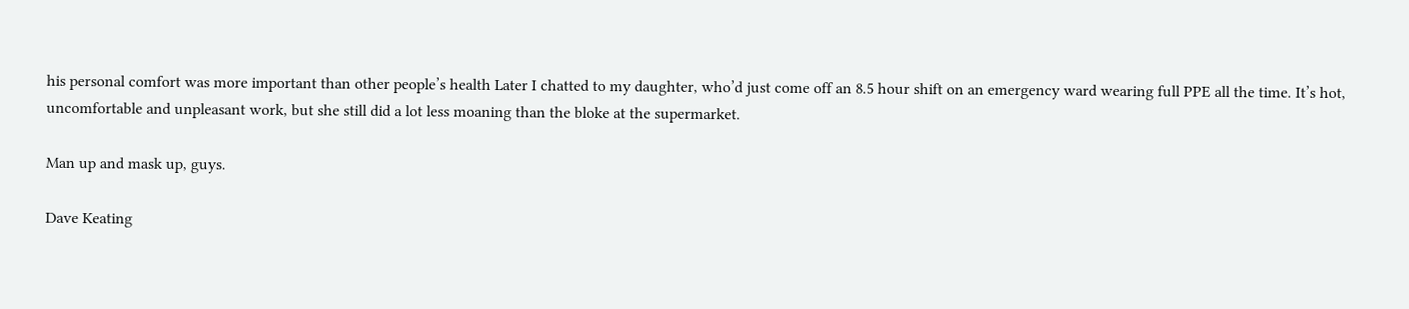his personal comfort was more important than other people’s health Later I chatted to my daughter, who’d just come off an 8.5 hour shift on an emergency ward wearing full PPE all the time. It’s hot, uncomfortable and unpleasant work, but she still did a lot less moaning than the bloke at the supermarket.

Man up and mask up, guys.

Dave Keating